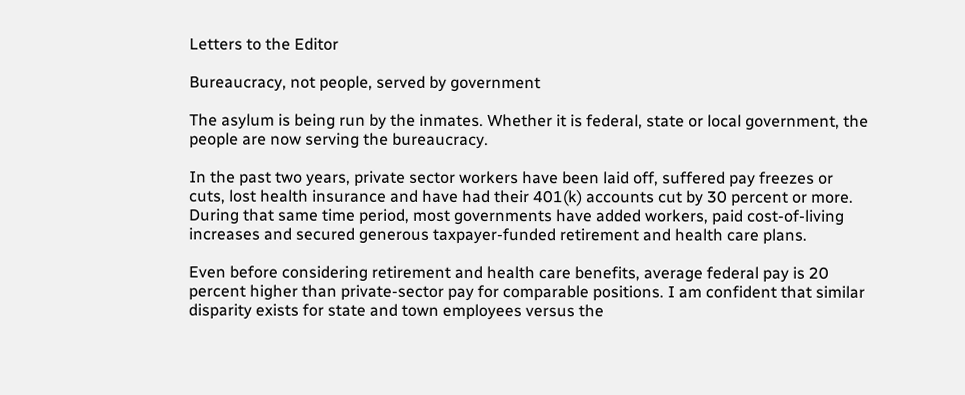Letters to the Editor

Bureaucracy, not people, served by government

The asylum is being run by the inmates. Whether it is federal, state or local government, the people are now serving the bureaucracy.

In the past two years, private sector workers have been laid off, suffered pay freezes or cuts, lost health insurance and have had their 401(k) accounts cut by 30 percent or more. During that same time period, most governments have added workers, paid cost-of-living increases and secured generous taxpayer-funded retirement and health care plans.

Even before considering retirement and health care benefits, average federal pay is 20 percent higher than private-sector pay for comparable positions. I am confident that similar disparity exists for state and town employees versus the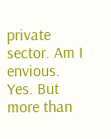private sector. Am I envious. Yes. But more than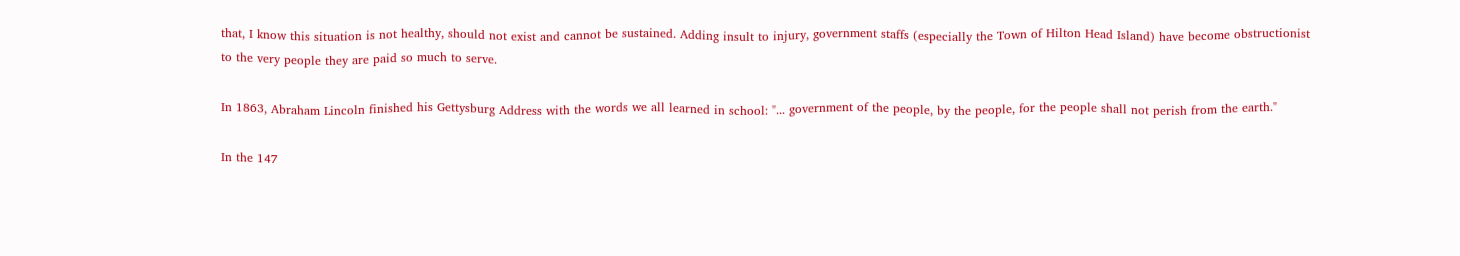that, I know this situation is not healthy, should not exist and cannot be sustained. Adding insult to injury, government staffs (especially the Town of Hilton Head Island) have become obstructionist to the very people they are paid so much to serve.

In 1863, Abraham Lincoln finished his Gettysburg Address with the words we all learned in school: "... government of the people, by the people, for the people shall not perish from the earth."

In the 147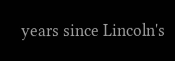years since Lincoln's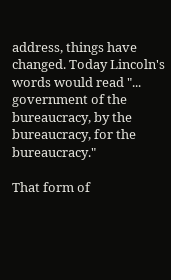address, things have changed. Today Lincoln's words would read "... government of the bureaucracy, by the bureaucracy, for the bureaucracy."

That form of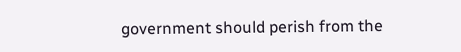government should perish from the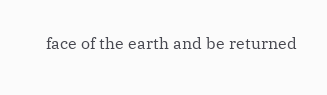face of the earth and be returned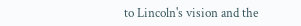to Lincoln's vision and the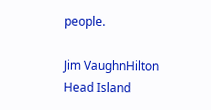people.

Jim VaughnHilton Head Island